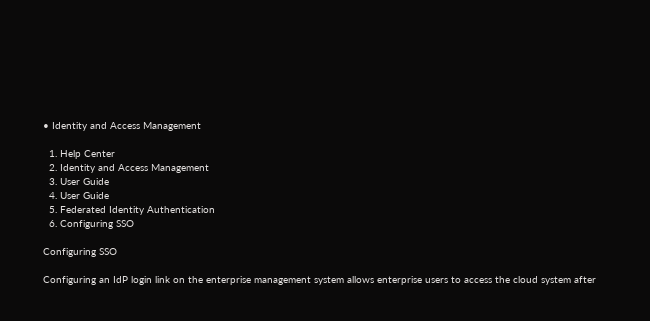• Identity and Access Management

  1. Help Center
  2. Identity and Access Management
  3. User Guide
  4. User Guide
  5. Federated Identity Authentication
  6. Configuring SSO

Configuring SSO

Configuring an IdP login link on the enterprise management system allows enterprise users to access the cloud system after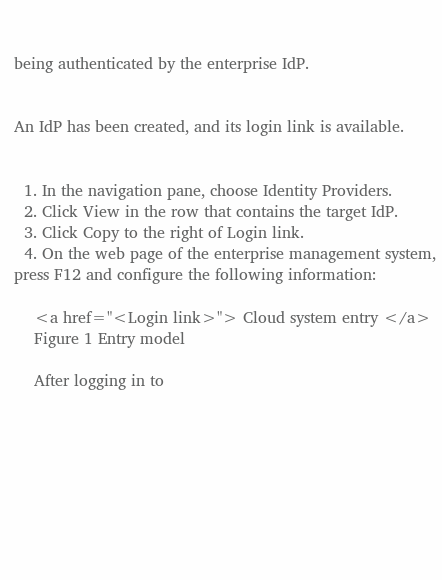being authenticated by the enterprise IdP.


An IdP has been created, and its login link is available.


  1. In the navigation pane, choose Identity Providers.
  2. Click View in the row that contains the target IdP.
  3. Click Copy to the right of Login link.
  4. On the web page of the enterprise management system, press F12 and configure the following information:

    <a href="<Login link>"> Cloud system entry </a>
    Figure 1 Entry model

    After logging in to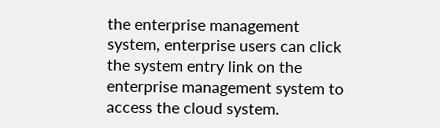the enterprise management system, enterprise users can click the system entry link on the enterprise management system to access the cloud system.